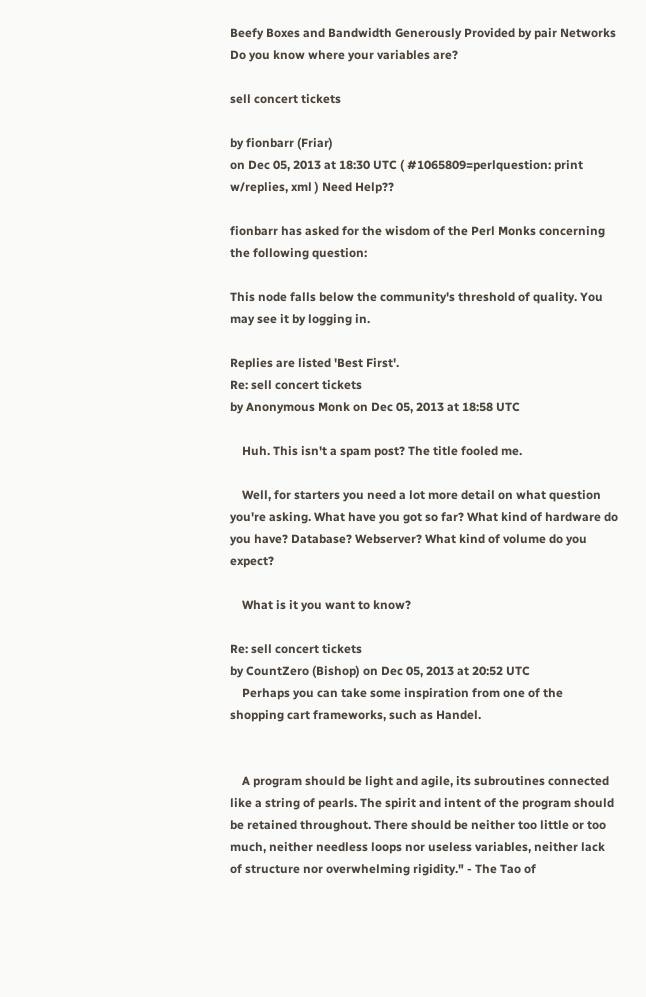Beefy Boxes and Bandwidth Generously Provided by pair Networks
Do you know where your variables are?

sell concert tickets

by fionbarr (Friar)
on Dec 05, 2013 at 18:30 UTC ( #1065809=perlquestion: print w/replies, xml ) Need Help??

fionbarr has asked for the wisdom of the Perl Monks concerning the following question:

This node falls below the community's threshold of quality. You may see it by logging in.

Replies are listed 'Best First'.
Re: sell concert tickets
by Anonymous Monk on Dec 05, 2013 at 18:58 UTC

    Huh. This isn't a spam post? The title fooled me.

    Well, for starters you need a lot more detail on what question you're asking. What have you got so far? What kind of hardware do you have? Database? Webserver? What kind of volume do you expect?

    What is it you want to know?

Re: sell concert tickets
by CountZero (Bishop) on Dec 05, 2013 at 20:52 UTC
    Perhaps you can take some inspiration from one of the shopping cart frameworks, such as Handel.


    A program should be light and agile, its subroutines connected like a string of pearls. The spirit and intent of the program should be retained throughout. There should be neither too little or too much, neither needless loops nor useless variables, neither lack of structure nor overwhelming rigidity." - The Tao of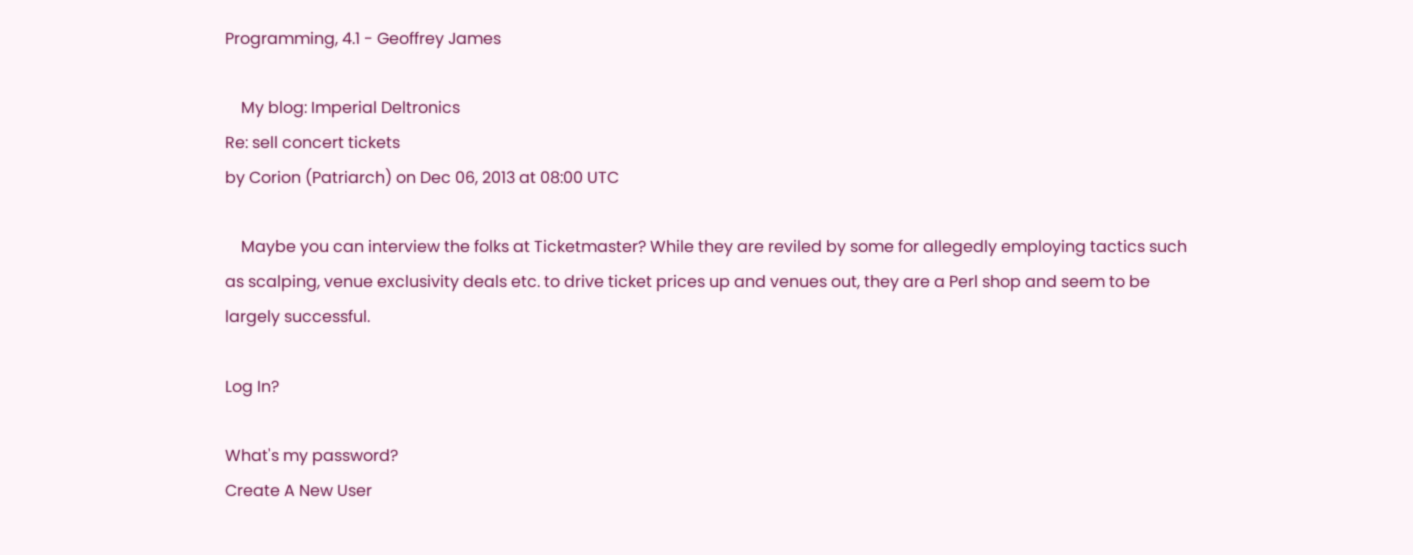Programming, 4.1 - Geoffrey James

    My blog: Imperial Deltronics
Re: sell concert tickets
by Corion (Patriarch) on Dec 06, 2013 at 08:00 UTC

    Maybe you can interview the folks at Ticketmaster? While they are reviled by some for allegedly employing tactics such as scalping, venue exclusivity deals etc. to drive ticket prices up and venues out, they are a Perl shop and seem to be largely successful.

Log In?

What's my password?
Create A New User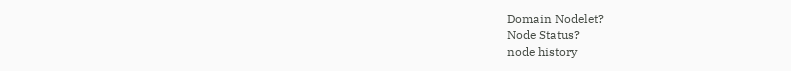Domain Nodelet?
Node Status?
node history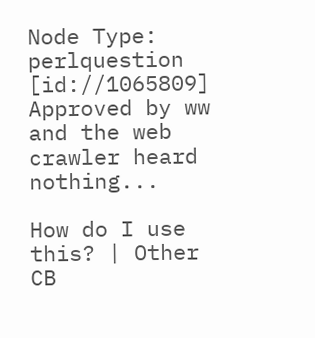Node Type: perlquestion [id://1065809]
Approved by ww
and the web crawler heard nothing...

How do I use this? | Other CB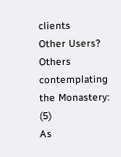clients
Other Users?
Others contemplating the Monastery: (5)
As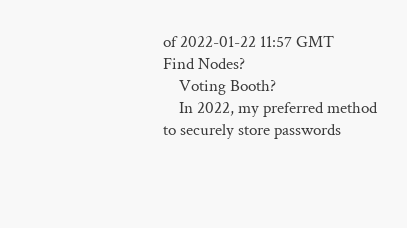of 2022-01-22 11:57 GMT
Find Nodes?
    Voting Booth?
    In 2022, my preferred method to securely store passwords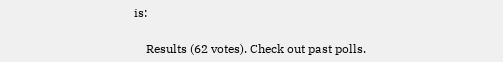is:

    Results (62 votes). Check out past polls.